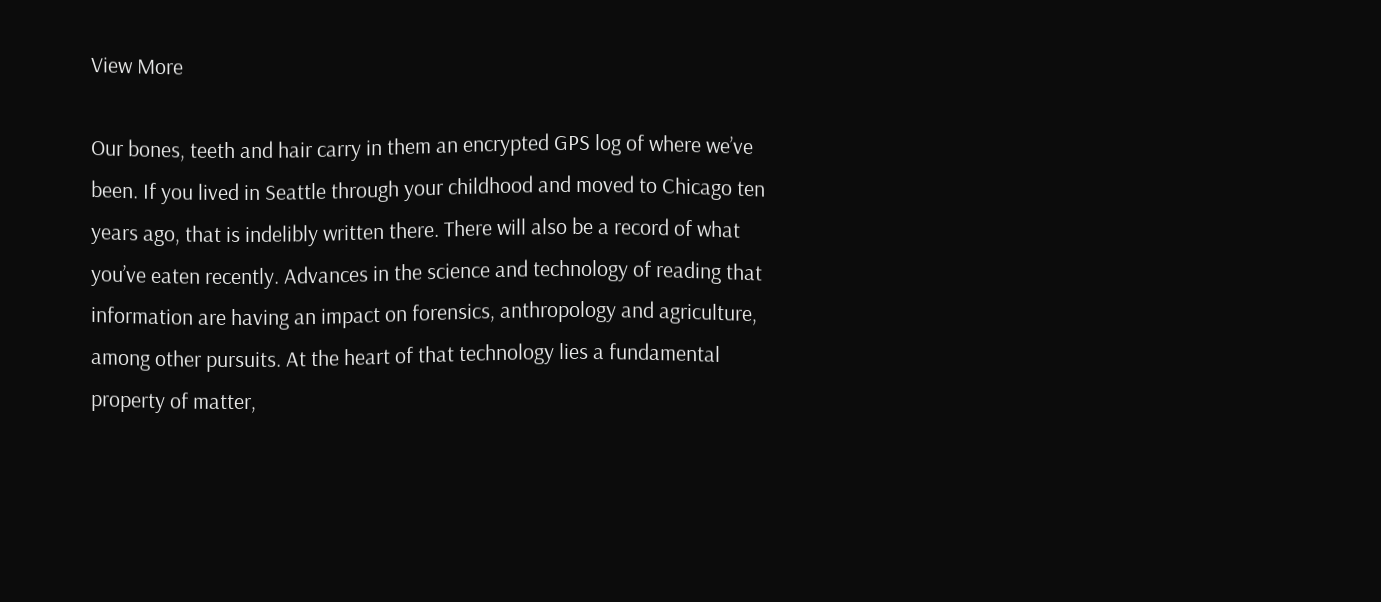View More

Our bones, teeth and hair carry in them an encrypted GPS log of where we’ve been. If you lived in Seattle through your childhood and moved to Chicago ten years ago, that is indelibly written there. There will also be a record of what you’ve eaten recently. Advances in the science and technology of reading that information are having an impact on forensics, anthropology and agriculture, among other pursuits. At the heart of that technology lies a fundamental property of matter,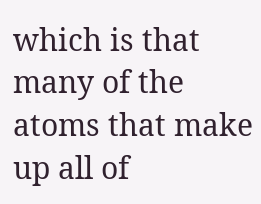which is that many of the atoms that make up all of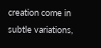creation come in subtle variations,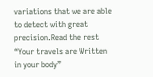variations that we are able to detect with great precision.Read the rest “Your travels are Written in your body”